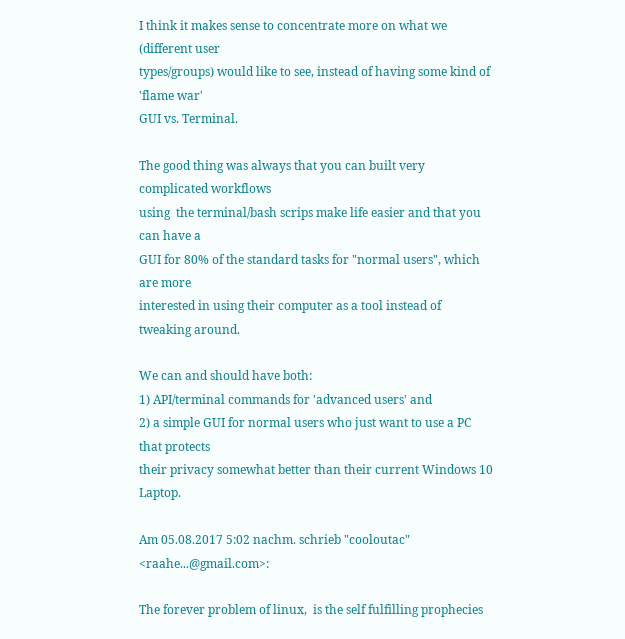I think it makes sense to concentrate more on what we (different user
types/groups) would like to see, instead of having some kind of 'flame war'
GUI vs. Terminal.

The good thing was always that you can built very complicated workflows
using  the terminal/bash scrips make life easier and that you can have a
GUI for 80% of the standard tasks for "normal users", which are more
interested in using their computer as a tool instead of tweaking around.

We can and should have both:
1) API/terminal commands for 'advanced users' and
2) a simple GUI for normal users who just want to use a PC that protects
their privacy somewhat better than their current Windows 10 Laptop.

Am 05.08.2017 5:02 nachm. schrieb "cooloutac" <raahe...@gmail.com>:

The forever problem of linux,  is the self fulfilling prophecies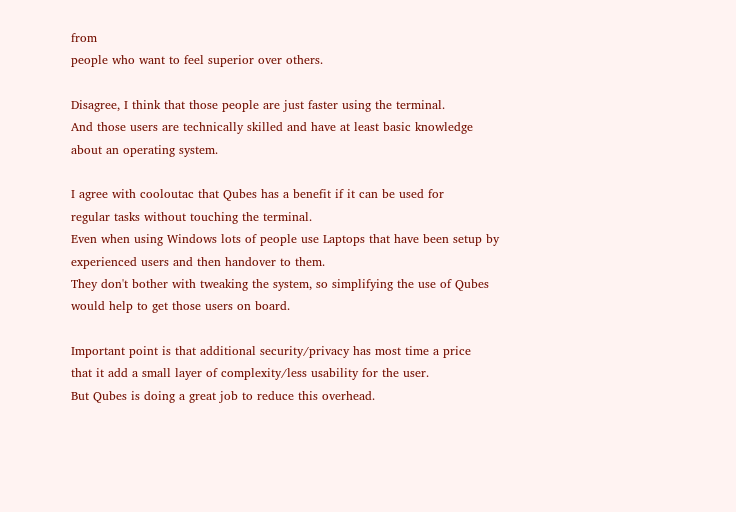from
people who want to feel superior over others.

Disagree, I think that those people are just faster using the terminal.
And those users are technically skilled and have at least basic knowledge
about an operating system.

I agree with cooloutac that Qubes has a benefit if it can be used for
regular tasks without touching the terminal.
Even when using Windows lots of people use Laptops that have been setup by
experienced users and then handover to them.
They don't bother with tweaking the system, so simplifying the use of Qubes
would help to get those users on board.

Important point is that additional security/privacy has most time a price
that it add a small layer of complexity/less usability for the user.
But Qubes is doing a great job to reduce this overhead.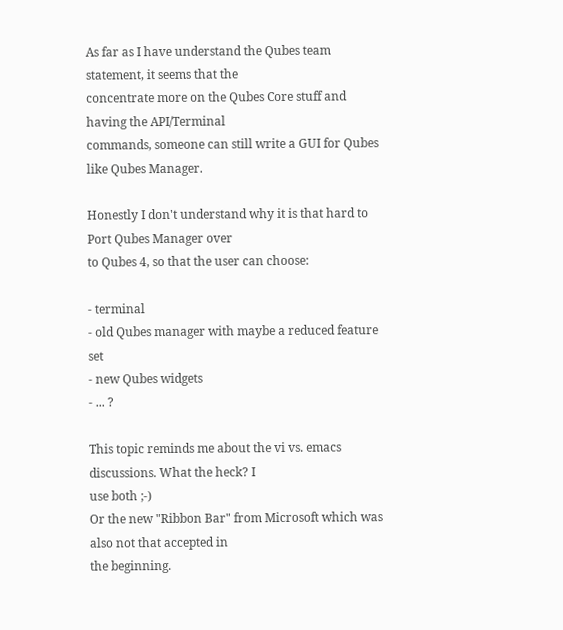As far as I have understand the Qubes team statement, it seems that the
concentrate more on the Qubes Core stuff and having the API/Terminal
commands, someone can still write a GUI for Qubes like Qubes Manager.

Honestly I don't understand why it is that hard to Port Qubes Manager over
to Qubes 4, so that the user can choose:

- terminal
- old Qubes manager with maybe a reduced feature set
- new Qubes widgets
- ... ?

This topic reminds me about the vi vs. emacs discussions. What the heck? I
use both ;-)
Or the new "Ribbon Bar" from Microsoft which was also not that accepted in
the beginning.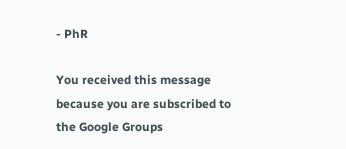- PhR

You received this message because you are subscribed to the Google Groups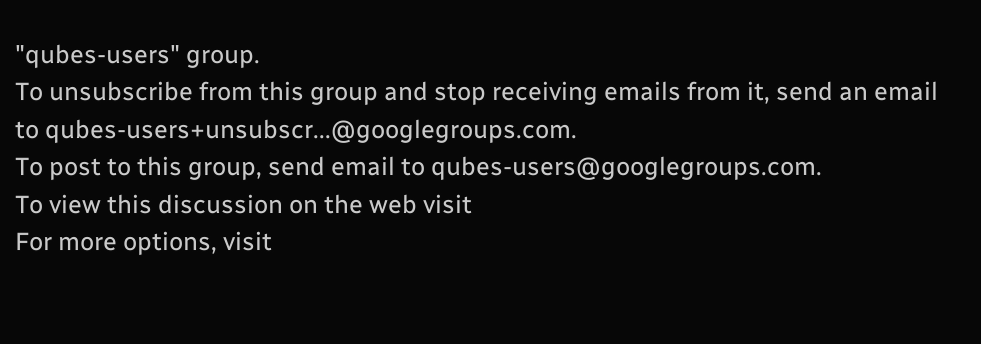"qubes-users" group.
To unsubscribe from this group and stop receiving emails from it, send an email
to qubes-users+unsubscr...@googlegroups.com.
To post to this group, send email to qubes-users@googlegroups.com.
To view this discussion on the web visit
For more options, visit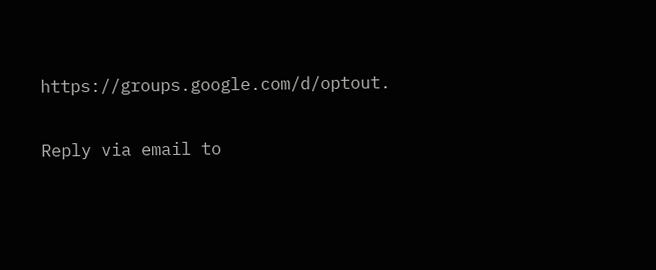https://groups.google.com/d/optout.

Reply via email to